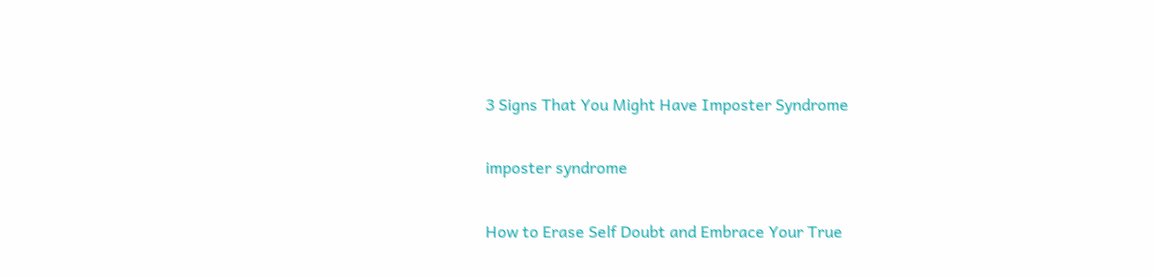3 Signs That You Might Have Imposter Syndrome

imposter syndrome

How to Erase Self Doubt and Embrace Your True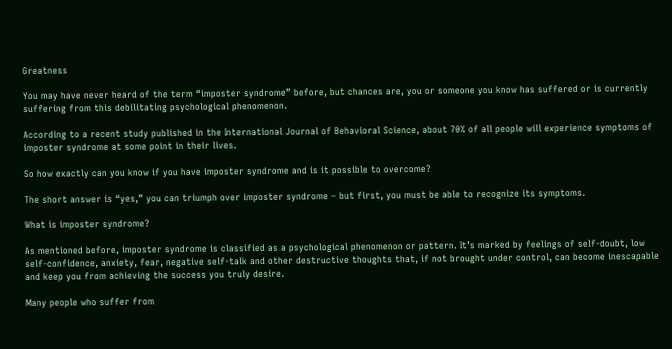Greatness

You may have never heard of the term “imposter syndrome” before, but chances are, you or someone you know has suffered or is currently suffering from this debilitating psychological phenomenon.

According to a recent study published in the International Journal of Behavioral Science, about 70% of all people will experience symptoms of imposter syndrome at some point in their lives.

So how exactly can you know if you have imposter syndrome and is it possible to overcome?

The short answer is “yes,” you can triumph over imposter syndrome – but first, you must be able to recognize its symptoms.

What is imposter syndrome?

As mentioned before, imposter syndrome is classified as a psychological phenomenon or pattern. It’s marked by feelings of self-doubt, low self-confidence, anxiety, fear, negative self-talk and other destructive thoughts that, if not brought under control, can become inescapable and keep you from achieving the success you truly desire.

Many people who suffer from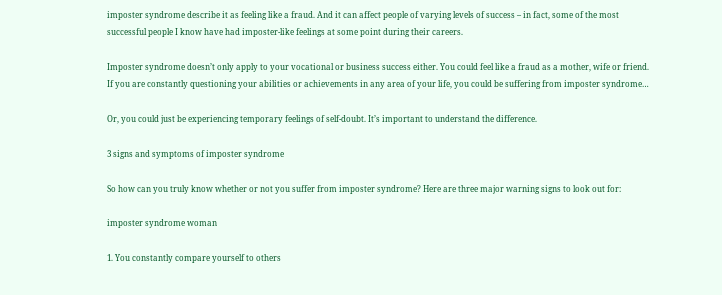imposter syndrome describe it as feeling like a fraud. And it can affect people of varying levels of success – in fact, some of the most successful people I know have had imposter-like feelings at some point during their careers.

Imposter syndrome doesn’t only apply to your vocational or business success either. You could feel like a fraud as a mother, wife or friend. If you are constantly questioning your abilities or achievements in any area of your life, you could be suffering from imposter syndrome…

Or, you could just be experiencing temporary feelings of self-doubt. It’s important to understand the difference.

3 signs and symptoms of imposter syndrome

So how can you truly know whether or not you suffer from imposter syndrome? Here are three major warning signs to look out for:

imposter syndrome woman

1. You constantly compare yourself to others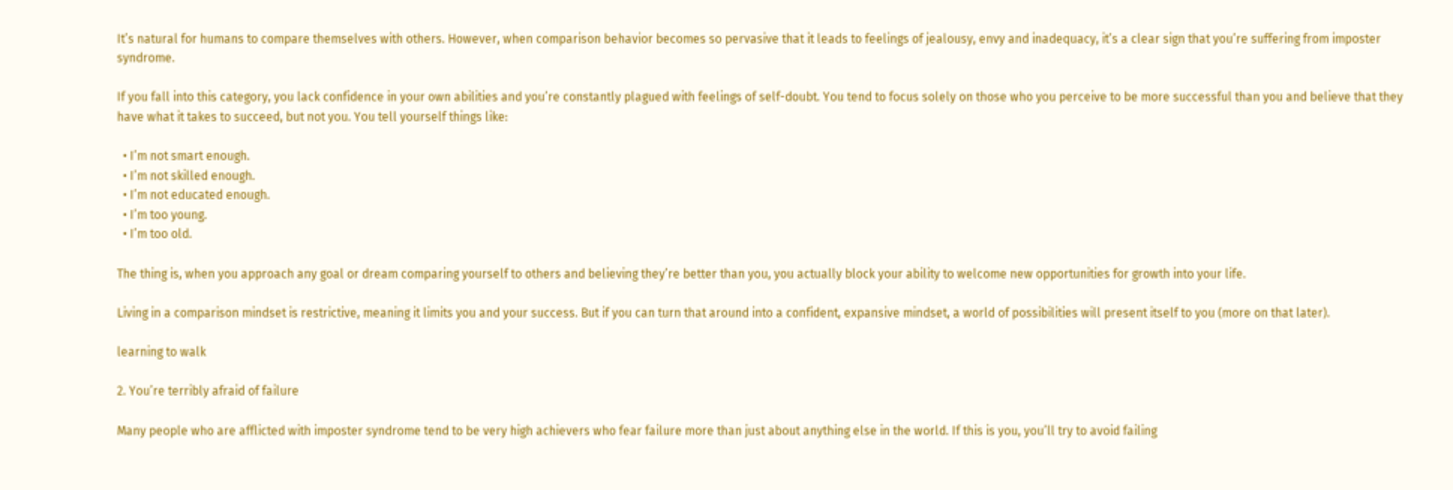It’s natural for humans to compare themselves with others. However, when comparison behavior becomes so pervasive that it leads to feelings of jealousy, envy and inadequacy, it’s a clear sign that you’re suffering from imposter syndrome.

If you fall into this category, you lack confidence in your own abilities and you’re constantly plagued with feelings of self-doubt. You tend to focus solely on those who you perceive to be more successful than you and believe that they have what it takes to succeed, but not you. You tell yourself things like:

  • I’m not smart enough.
  • I’m not skilled enough.
  • I’m not educated enough.
  • I’m too young.
  • I’m too old.

The thing is, when you approach any goal or dream comparing yourself to others and believing they’re better than you, you actually block your ability to welcome new opportunities for growth into your life.

Living in a comparison mindset is restrictive, meaning it limits you and your success. But if you can turn that around into a confident, expansive mindset, a world of possibilities will present itself to you (more on that later).

learning to walk

2. You’re terribly afraid of failure

Many people who are afflicted with imposter syndrome tend to be very high achievers who fear failure more than just about anything else in the world. If this is you, you’ll try to avoid failing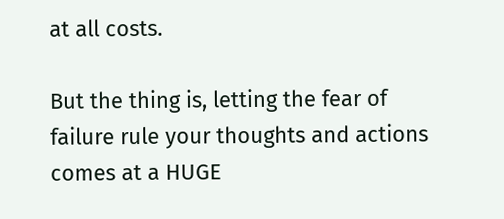at all costs.

But the thing is, letting the fear of failure rule your thoughts and actions comes at a HUGE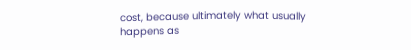cost, because ultimately what usually happens as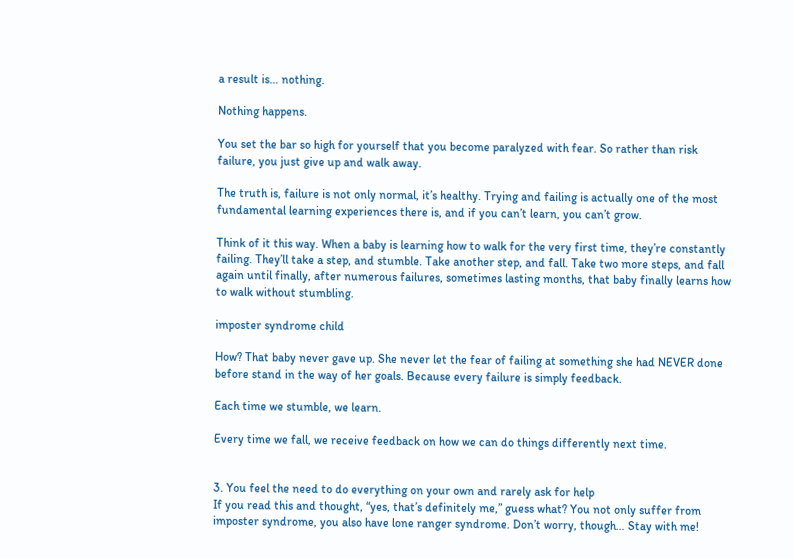a result is… nothing.

Nothing happens.

You set the bar so high for yourself that you become paralyzed with fear. So rather than risk failure, you just give up and walk away.

The truth is, failure is not only normal, it’s healthy. Trying and failing is actually one of the most fundamental learning experiences there is, and if you can’t learn, you can’t grow.

Think of it this way. When a baby is learning how to walk for the very first time, they’re constantly failing. They’ll take a step, and stumble. Take another step, and fall. Take two more steps, and fall again until finally, after numerous failures, sometimes lasting months, that baby finally learns how to walk without stumbling.

imposter syndrome child

How? That baby never gave up. She never let the fear of failing at something she had NEVER done before stand in the way of her goals. Because every failure is simply feedback.

Each time we stumble, we learn.

Every time we fall, we receive feedback on how we can do things differently next time.


3. You feel the need to do everything on your own and rarely ask for help
If you read this and thought, “yes, that’s definitely me,” guess what? You not only suffer from imposter syndrome, you also have lone ranger syndrome. Don’t worry, though… Stay with me!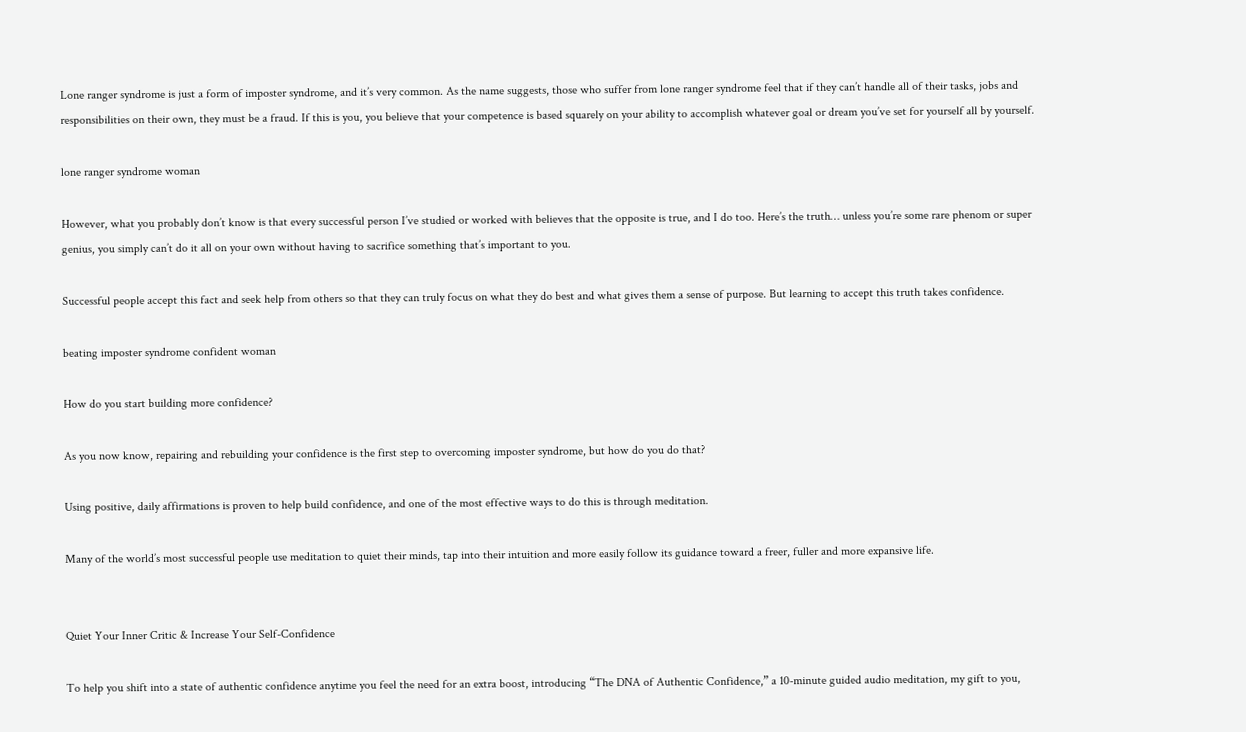Lone ranger syndrome is just a form of imposter syndrome, and it’s very common. As the name suggests, those who suffer from lone ranger syndrome feel that if they can’t handle all of their tasks, jobs and responsibilities on their own, they must be a fraud. If this is you, you believe that your competence is based squarely on your ability to accomplish whatever goal or dream you’ve set for yourself all by yourself.

lone ranger syndrome woman

However, what you probably don’t know is that every successful person I’ve studied or worked with believes that the opposite is true, and I do too. Here’s the truth… unless you’re some rare phenom or super genius, you simply can’t do it all on your own without having to sacrifice something that’s important to you.

Successful people accept this fact and seek help from others so that they can truly focus on what they do best and what gives them a sense of purpose. But learning to accept this truth takes confidence.

beating imposter syndrome confident woman

How do you start building more confidence?

As you now know, repairing and rebuilding your confidence is the first step to overcoming imposter syndrome, but how do you do that?

Using positive, daily affirmations is proven to help build confidence, and one of the most effective ways to do this is through meditation.

Many of the world’s most successful people use meditation to quiet their minds, tap into their intuition and more easily follow its guidance toward a freer, fuller and more expansive life.


Quiet Your Inner Critic & Increase Your Self-Confidence

To help you shift into a state of authentic confidence anytime you feel the need for an extra boost, introducing “The DNA of Authentic Confidence,” a 10-minute guided audio meditation, my gift to you,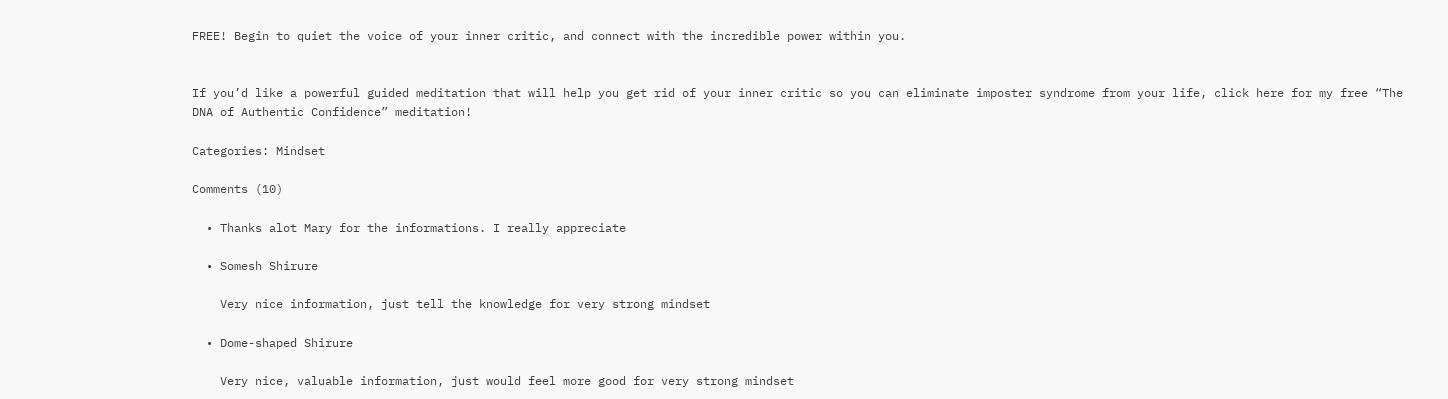FREE! Begin to quiet the voice of your inner critic, and connect with the incredible power within you.


If you’d like a powerful guided meditation that will help you get rid of your inner critic so you can eliminate imposter syndrome from your life, click here for my free “The DNA of Authentic Confidence” meditation!

Categories: Mindset

Comments (10)

  • Thanks alot Mary for the informations. I really appreciate

  • Somesh Shirure

    Very nice information, just tell the knowledge for very strong mindset

  • Dome-shaped Shirure

    Very nice, valuable information, just would feel more good for very strong mindset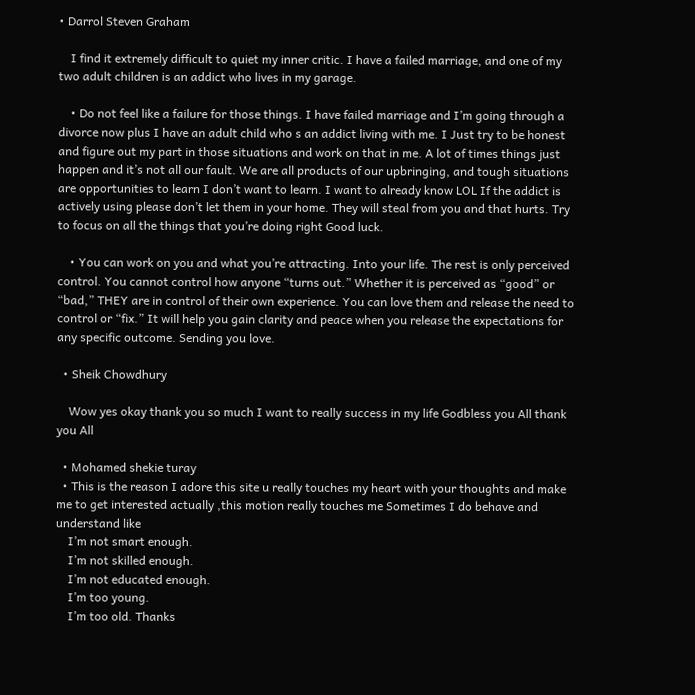• Darrol Steven Graham

    I find it extremely difficult to quiet my inner critic. I have a failed marriage, and one of my two adult children is an addict who lives in my garage.

    • Do not feel like a failure for those things. I have failed marriage and I’m going through a divorce now plus I have an adult child who s an addict living with me. I Just try to be honest and figure out my part in those situations and work on that in me. A lot of times things just happen and it’s not all our fault. We are all products of our upbringing, and tough situations are opportunities to learn I don’t want to learn. I want to already know LOL If the addict is actively using please don’t let them in your home. They will steal from you and that hurts. Try to focus on all the things that you’re doing right Good luck.

    • You can work on you and what you’re attracting. Into your life. The rest is only perceived control. You cannot control how anyone “turns out.” Whether it is perceived as “good” or “bad,” THEY are in control of their own experience. You can love them and release the need to control or “fix.” It will help you gain clarity and peace when you release the expectations for any specific outcome. Sending you love.

  • Sheik Chowdhury

    Wow yes okay thank you so much I want to really success in my life Godbless you All thank you All

  • Mohamed shekie turay
  • This is the reason I adore this site u really touches my heart with your thoughts and make me to get interested actually ,this motion really touches me Sometimes I do behave and understand like
    I’m not smart enough.
    I’m not skilled enough.
    I’m not educated enough.
    I’m too young.
    I’m too old. Thanks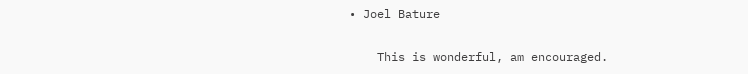• Joel Bature

    This is wonderful, am encouraged.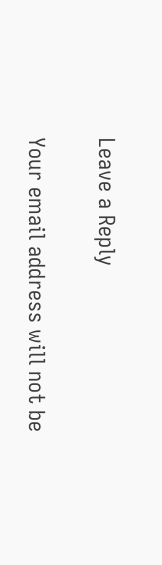Leave a Reply

Your email address will not be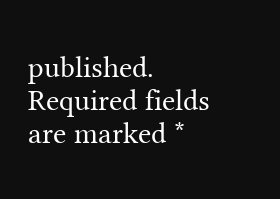published. Required fields are marked *